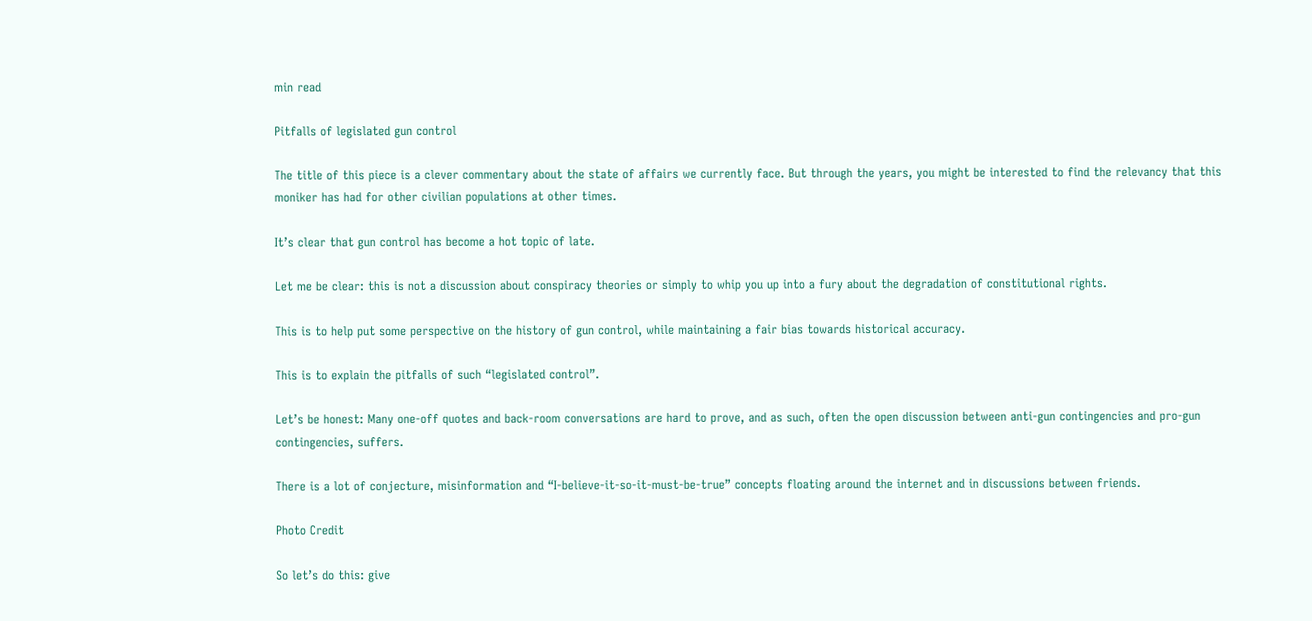min read

Pitfalls of legislated gun control

The title of this piece is a clever commentary about the state of affairs we currently face. But through the years, you might be interested to find the relevancy that this moniker has had for other civilian populations at other times.

It’s clear that gun control has become a hot topic of late.

Let me be clear: this is not a discussion about conspiracy theories or simply to whip you up into a fury about the degradation of constitutional rights.

This is to help put some perspective on the history of gun control, while maintaining a fair bias towards historical accuracy.

This is to explain the pitfalls of such “legislated control”.

Let’s be honest: Many one-off quotes and back-room conversations are hard to prove, and as such, often the open discussion between anti-gun contingencies and pro-gun contingencies, suffers.

There is a lot of conjecture, misinformation and “I-believe-it-so-it-must-be-true” concepts floating around the internet and in discussions between friends.

Photo Credit

So let’s do this: give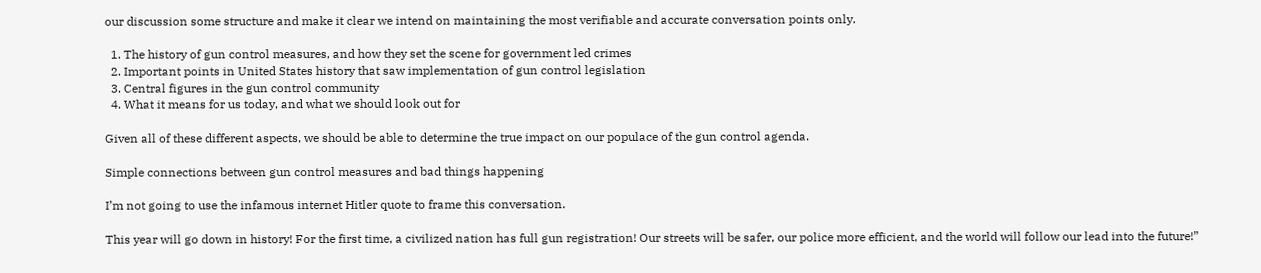our discussion some structure and make it clear we intend on maintaining the most verifiable and accurate conversation points only.

  1. The history of gun control measures, and how they set the scene for government led crimes
  2. Important points in United States history that saw implementation of gun control legislation
  3. Central figures in the gun control community
  4. What it means for us today, and what we should look out for

Given all of these different aspects, we should be able to determine the true impact on our populace of the gun control agenda.

Simple connections between gun control measures and bad things happening

I’m not going to use the infamous internet Hitler quote to frame this conversation.

This year will go down in history! For the first time, a civilized nation has full gun registration! Our streets will be safer, our police more efficient, and the world will follow our lead into the future!”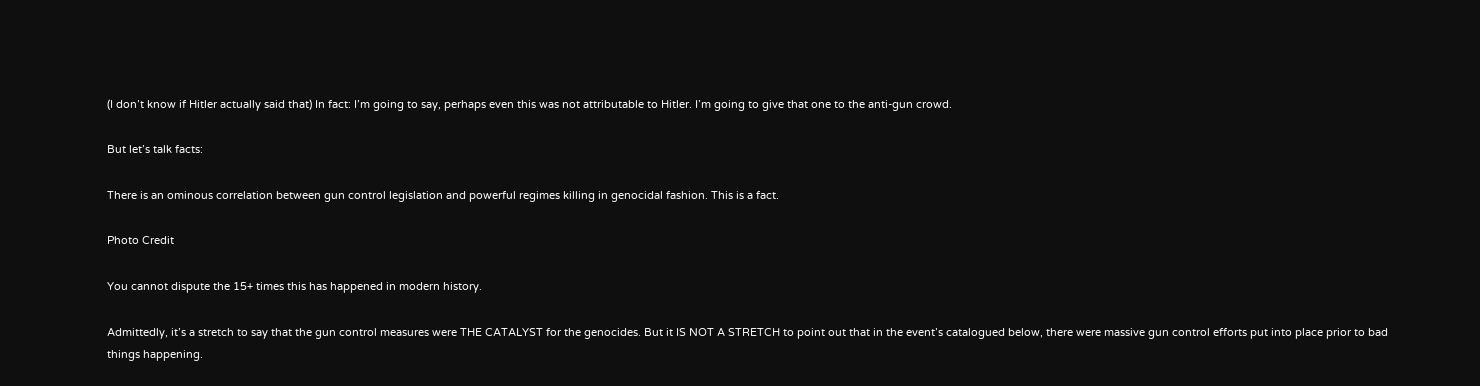(I don’t know if Hitler actually said that) In fact: I’m going to say, perhaps even this was not attributable to Hitler. I’m going to give that one to the anti-gun crowd.

But let’s talk facts:

There is an ominous correlation between gun control legislation and powerful regimes killing in genocidal fashion. This is a fact.

Photo Credit

You cannot dispute the 15+ times this has happened in modern history.

Admittedly, it’s a stretch to say that the gun control measures were THE CATALYST for the genocides. But it IS NOT A STRETCH to point out that in the event’s catalogued below, there were massive gun control efforts put into place prior to bad things happening.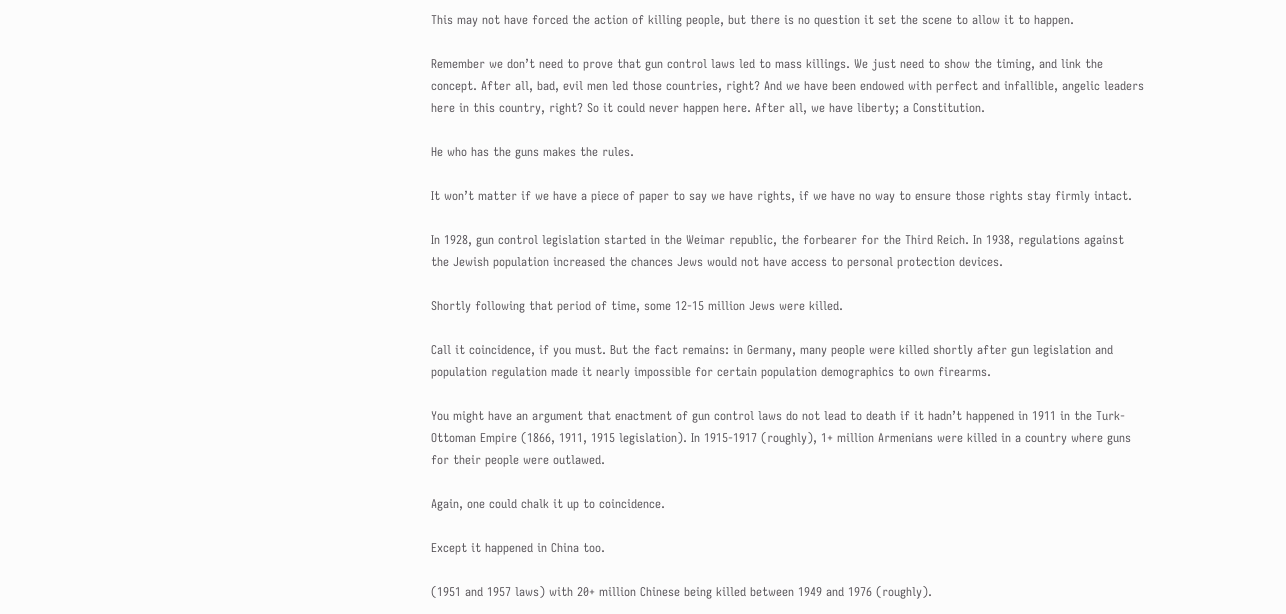This may not have forced the action of killing people, but there is no question it set the scene to allow it to happen.

Remember we don’t need to prove that gun control laws led to mass killings. We just need to show the timing, and link the concept. After all, bad, evil men led those countries, right? And we have been endowed with perfect and infallible, angelic leaders here in this country, right? So it could never happen here. After all, we have liberty; a Constitution.

He who has the guns makes the rules.

It won’t matter if we have a piece of paper to say we have rights, if we have no way to ensure those rights stay firmly intact.

In 1928, gun control legislation started in the Weimar republic, the forbearer for the Third Reich. In 1938, regulations against the Jewish population increased the chances Jews would not have access to personal protection devices.

Shortly following that period of time, some 12-15 million Jews were killed.

Call it coincidence, if you must. But the fact remains: in Germany, many people were killed shortly after gun legislation and population regulation made it nearly impossible for certain population demographics to own firearms.

You might have an argument that enactment of gun control laws do not lead to death if it hadn’t happened in 1911 in the Turk-Ottoman Empire (1866, 1911, 1915 legislation). In 1915-1917 (roughly), 1+ million Armenians were killed in a country where guns for their people were outlawed.

Again, one could chalk it up to coincidence.

Except it happened in China too.

(1951 and 1957 laws) with 20+ million Chinese being killed between 1949 and 1976 (roughly).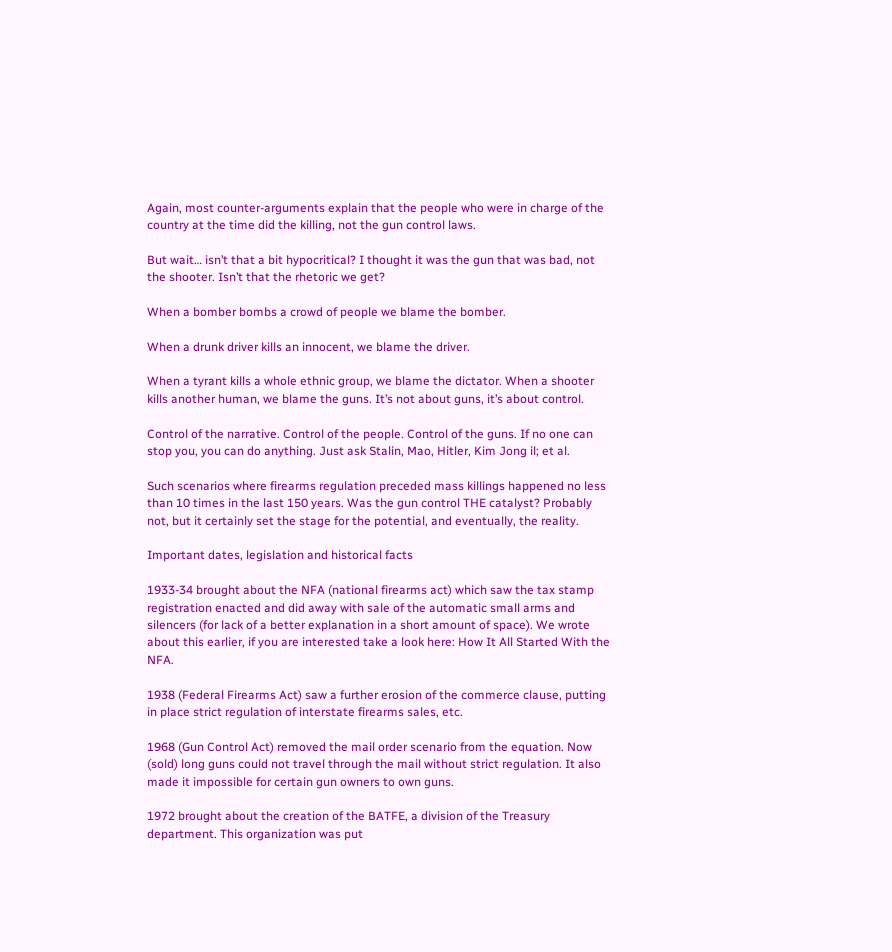Again, most counter-arguments explain that the people who were in charge of the country at the time did the killing, not the gun control laws.

But wait… isn’t that a bit hypocritical? I thought it was the gun that was bad, not the shooter. Isn’t that the rhetoric we get?

When a bomber bombs a crowd of people we blame the bomber.

When a drunk driver kills an innocent, we blame the driver.

When a tyrant kills a whole ethnic group, we blame the dictator. When a shooter kills another human, we blame the guns. It’s not about guns, it’s about control.

Control of the narrative. Control of the people. Control of the guns. If no one can stop you, you can do anything. Just ask Stalin, Mao, Hitler, Kim Jong il; et al.

Such scenarios where firearms regulation preceded mass killings happened no less than 10 times in the last 150 years. Was the gun control THE catalyst? Probably not, but it certainly set the stage for the potential, and eventually, the reality.

Important dates, legislation and historical facts

1933-34 brought about the NFA (national firearms act) which saw the tax stamp registration enacted and did away with sale of the automatic small arms and silencers (for lack of a better explanation in a short amount of space). We wrote about this earlier, if you are interested take a look here: How It All Started With the NFA.

1938 (Federal Firearms Act) saw a further erosion of the commerce clause, putting in place strict regulation of interstate firearms sales, etc.

1968 (Gun Control Act) removed the mail order scenario from the equation. Now (sold) long guns could not travel through the mail without strict regulation. It also made it impossible for certain gun owners to own guns.

1972 brought about the creation of the BATFE, a division of the Treasury department. This organization was put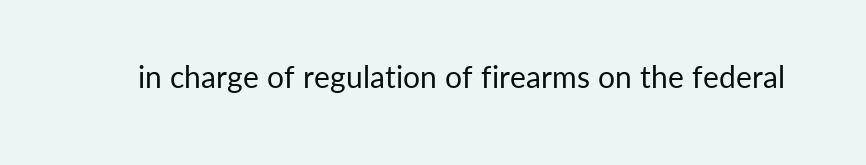in charge of regulation of firearms on the federal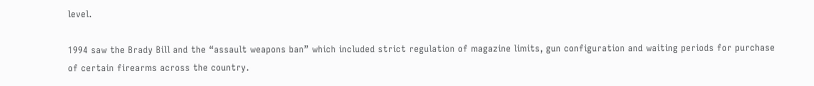level.

1994 saw the Brady Bill and the “assault weapons ban” which included strict regulation of magazine limits, gun configuration and waiting periods for purchase of certain firearms across the country.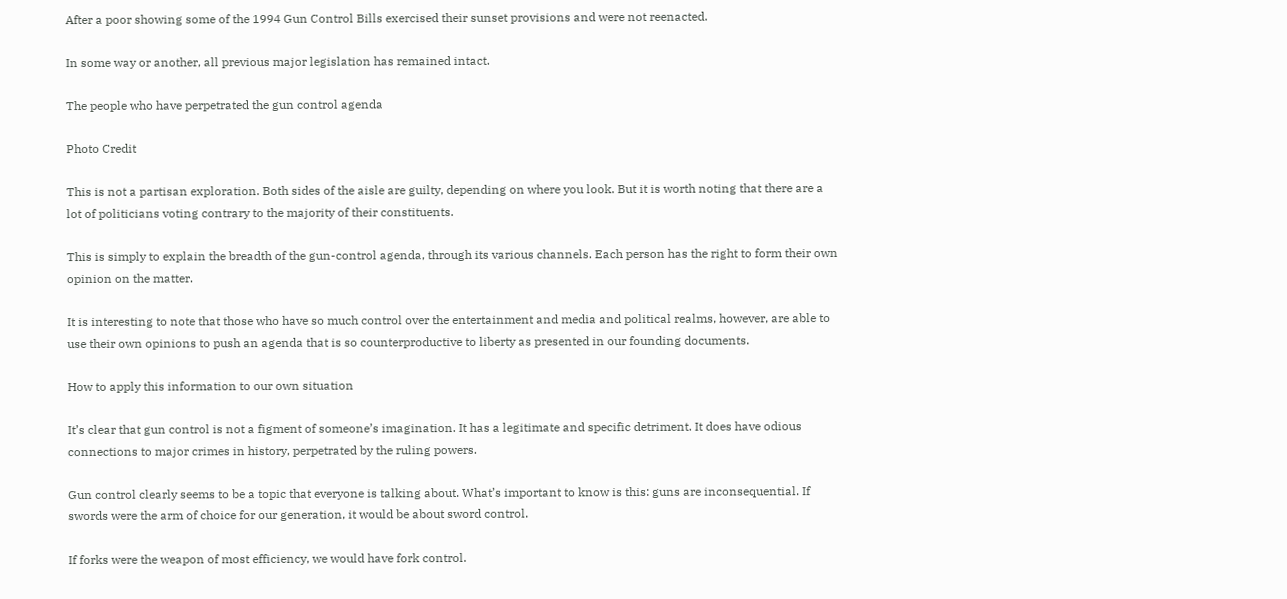After a poor showing some of the 1994 Gun Control Bills exercised their sunset provisions and were not reenacted.

In some way or another, all previous major legislation has remained intact.

The people who have perpetrated the gun control agenda

Photo Credit

This is not a partisan exploration. Both sides of the aisle are guilty, depending on where you look. But it is worth noting that there are a lot of politicians voting contrary to the majority of their constituents.

This is simply to explain the breadth of the gun-control agenda, through its various channels. Each person has the right to form their own opinion on the matter.

It is interesting to note that those who have so much control over the entertainment and media and political realms, however, are able to use their own opinions to push an agenda that is so counterproductive to liberty as presented in our founding documents.

How to apply this information to our own situation

It’s clear that gun control is not a figment of someone’s imagination. It has a legitimate and specific detriment. It does have odious connections to major crimes in history, perpetrated by the ruling powers.

Gun control clearly seems to be a topic that everyone is talking about. What’s important to know is this: guns are inconsequential. If swords were the arm of choice for our generation, it would be about sword control.

If forks were the weapon of most efficiency, we would have fork control.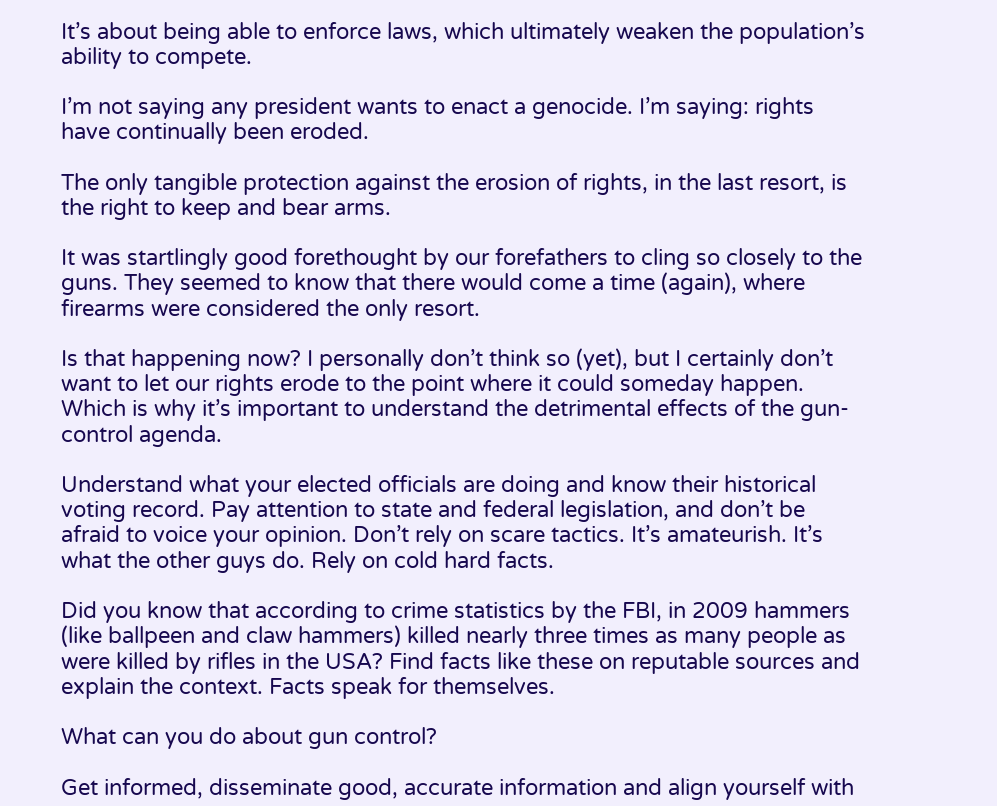It’s about being able to enforce laws, which ultimately weaken the population’s ability to compete.

I’m not saying any president wants to enact a genocide. I’m saying: rights have continually been eroded.

The only tangible protection against the erosion of rights, in the last resort, is the right to keep and bear arms.

It was startlingly good forethought by our forefathers to cling so closely to the guns. They seemed to know that there would come a time (again), where firearms were considered the only resort.

Is that happening now? I personally don’t think so (yet), but I certainly don’t want to let our rights erode to the point where it could someday happen. Which is why it’s important to understand the detrimental effects of the gun-control agenda.

Understand what your elected officials are doing and know their historical voting record. Pay attention to state and federal legislation, and don’t be afraid to voice your opinion. Don’t rely on scare tactics. It’s amateurish. It’s what the other guys do. Rely on cold hard facts.

Did you know that according to crime statistics by the FBI, in 2009 hammers (like ballpeen and claw hammers) killed nearly three times as many people as were killed by rifles in the USA? Find facts like these on reputable sources and explain the context. Facts speak for themselves.

What can you do about gun control?

Get informed, disseminate good, accurate information and align yourself with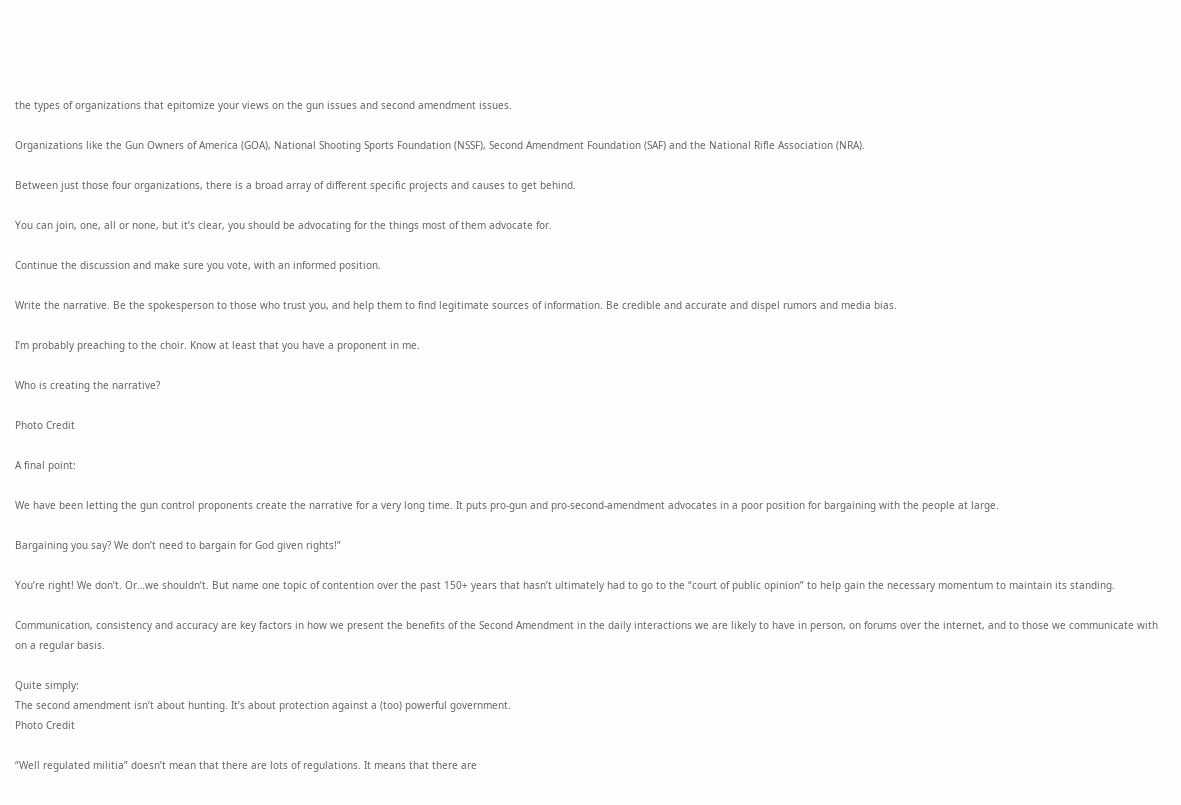the types of organizations that epitomize your views on the gun issues and second amendment issues.

Organizations like the Gun Owners of America (GOA), National Shooting Sports Foundation (NSSF), Second Amendment Foundation (SAF) and the National Rifle Association (NRA).

Between just those four organizations, there is a broad array of different specific projects and causes to get behind.

You can join, one, all or none, but it’s clear, you should be advocating for the things most of them advocate for.

Continue the discussion and make sure you vote, with an informed position.

Write the narrative. Be the spokesperson to those who trust you, and help them to find legitimate sources of information. Be credible and accurate and dispel rumors and media bias.

I’m probably preaching to the choir. Know at least that you have a proponent in me.

Who is creating the narrative?

Photo Credit

A final point:

We have been letting the gun control proponents create the narrative for a very long time. It puts pro-gun and pro-second-amendment advocates in a poor position for bargaining with the people at large.

Bargaining you say? We don’t need to bargain for God given rights!”

You’re right! We don’t. Or…we shouldn’t. But name one topic of contention over the past 150+ years that hasn’t ultimately had to go to the “court of public opinion” to help gain the necessary momentum to maintain its standing.

Communication, consistency and accuracy are key factors in how we present the benefits of the Second Amendment in the daily interactions we are likely to have in person, on forums over the internet, and to those we communicate with on a regular basis.

Quite simply:
The second amendment isn’t about hunting. It’s about protection against a (too) powerful government.
Photo Credit

“Well regulated militia” doesn’t mean that there are lots of regulations. It means that there are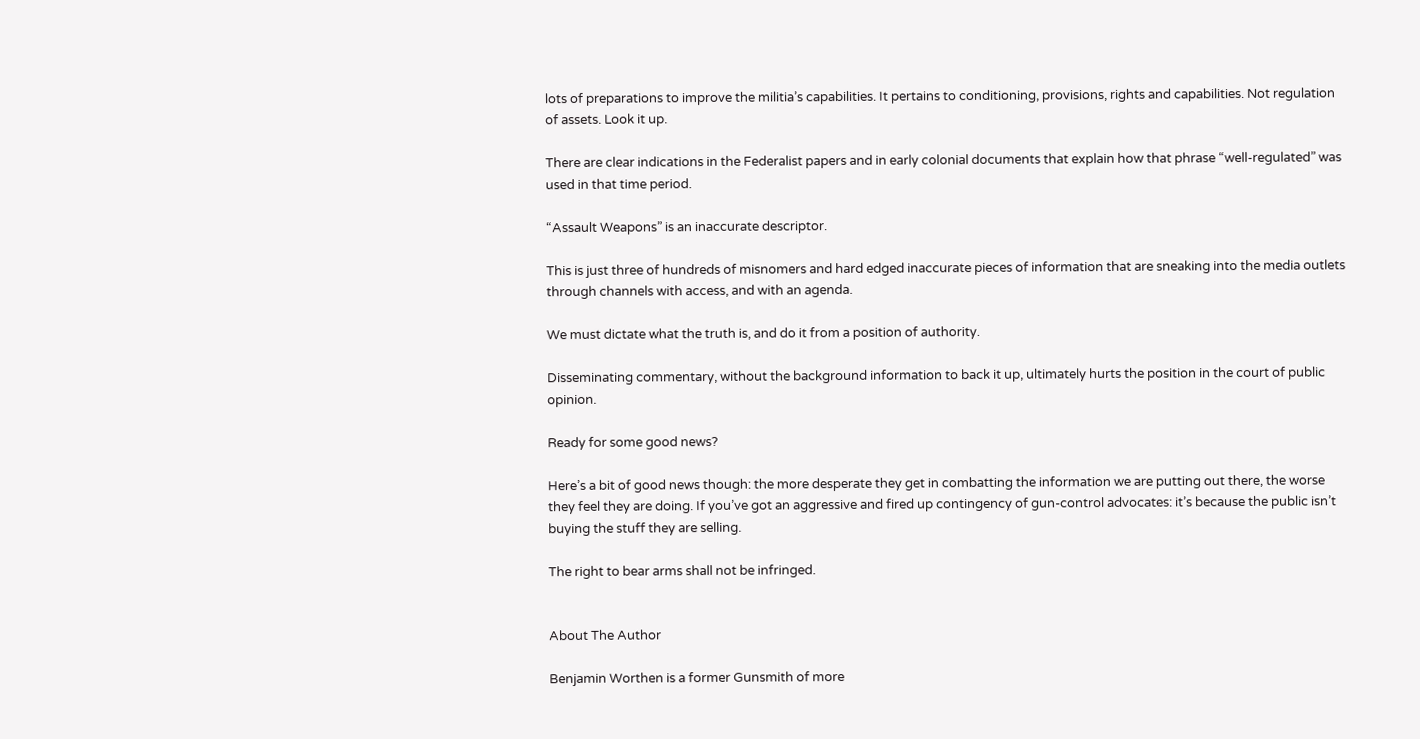lots of preparations to improve the militia’s capabilities. It pertains to conditioning, provisions, rights and capabilities. Not regulation of assets. Look it up.

There are clear indications in the Federalist papers and in early colonial documents that explain how that phrase “well-regulated” was used in that time period.

“Assault Weapons” is an inaccurate descriptor.

This is just three of hundreds of misnomers and hard edged inaccurate pieces of information that are sneaking into the media outlets through channels with access, and with an agenda.

We must dictate what the truth is, and do it from a position of authority.

Disseminating commentary, without the background information to back it up, ultimately hurts the position in the court of public opinion.

Ready for some good news?

Here’s a bit of good news though: the more desperate they get in combatting the information we are putting out there, the worse they feel they are doing. If you’ve got an aggressive and fired up contingency of gun-control advocates: it’s because the public isn’t buying the stuff they are selling.

The right to bear arms shall not be infringed.


About The Author

Benjamin Worthen is a former Gunsmith of more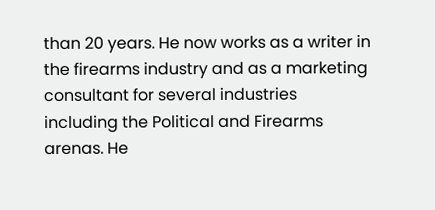than 20 years. He now works as a writer in the firearms industry and as a marketing consultant for several industries including the Political and Firearms arenas. He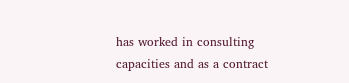has worked in consulting capacities and as a contract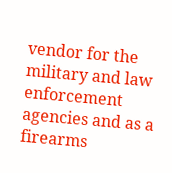vendor for the military and law enforcement agencies and as a firearms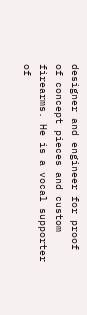designer and engineer for proof of concept pieces and custom firearms. He is a vocal supporter of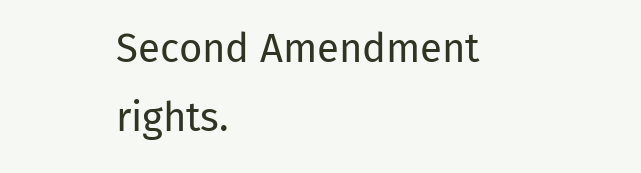Second Amendment rights.